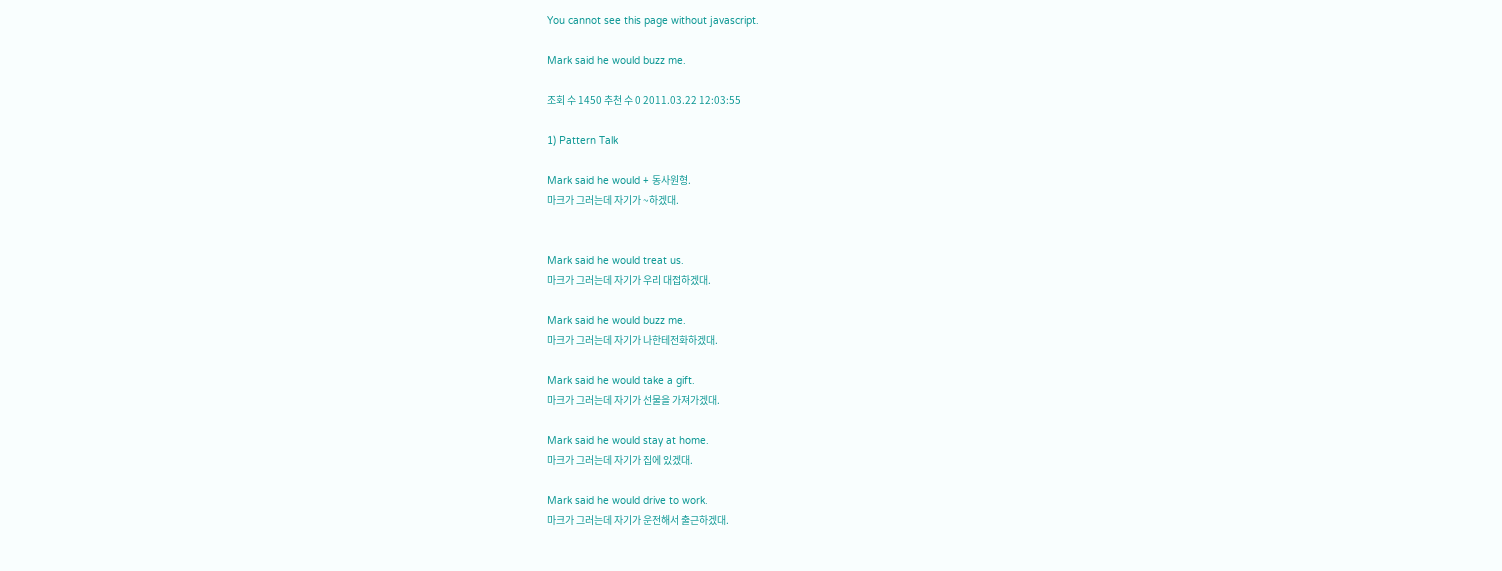You cannot see this page without javascript.

Mark said he would buzz me.

조회 수 1450 추천 수 0 2011.03.22 12:03:55

1) Pattern Talk

Mark said he would + 동사원형.
마크가 그러는데 자기가 ~하겠대.


Mark said he would treat us.
마크가 그러는데 자기가 우리 대접하겠대.

Mark said he would buzz me.
마크가 그러는데 자기가 나한테전화하겠대.

Mark said he would take a gift.
마크가 그러는데 자기가 선물을 가져가겠대.

Mark said he would stay at home.
마크가 그러는데 자기가 집에 있겠대.

Mark said he would drive to work.
마크가 그러는데 자기가 운전해서 출근하겠대.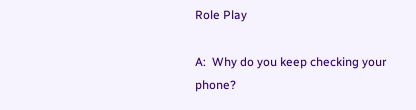Role Play

A:  Why do you keep checking your phone?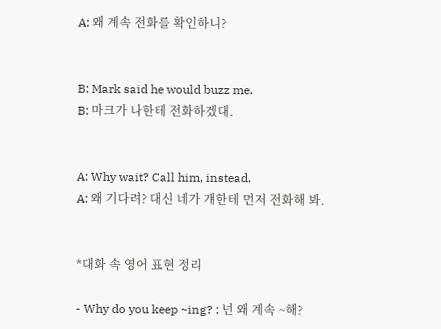A: 왜 계속 전화를 확인하니?


B: Mark said he would buzz me.
B: 마크가 나한테 전화하겠대.


A: Why wait? Call him, instead.
A: 왜 기다려? 대신 네가 걔한테 먼저 전화해 봐.


*대화 속 영어 표현 정리

- Why do you keep ~ing? : 넌 왜 계속 ~해?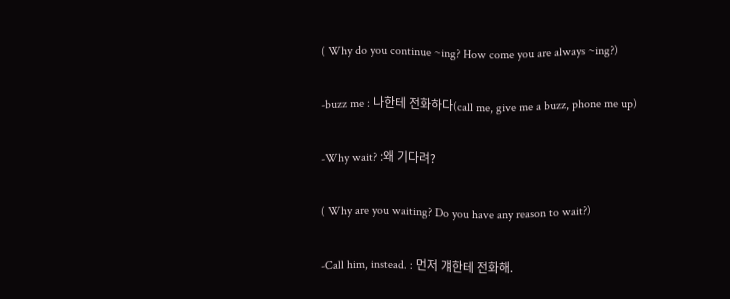( Why do you continue ~ing? How come you are always ~ing?)

-buzz me : 나한테 전화하다(call me, give me a buzz, phone me up)

-Why wait? :왜 기다려?

( Why are you waiting? Do you have any reason to wait?)

-Call him, instead. : 먼저 걔한테 전화해.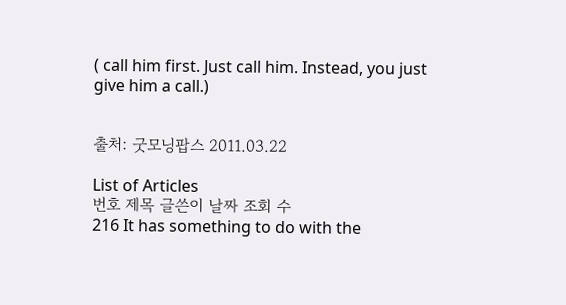( call him first. Just call him. Instead, you just give him a call.)


출처: 굿모닝팝스 2011.03.22

List of Articles
번호 제목 글쓴이 날짜 조회 수
216 It has something to do with the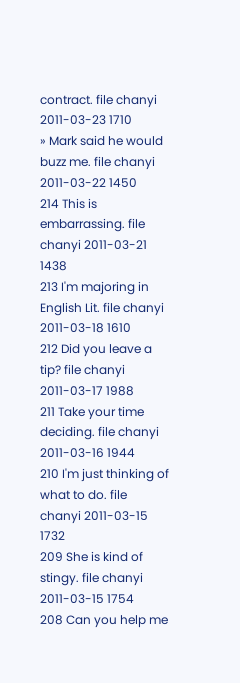contract. file chanyi 2011-03-23 1710
» Mark said he would buzz me. file chanyi 2011-03-22 1450
214 This is embarrassing. file chanyi 2011-03-21 1438
213 I'm majoring in English Lit. file chanyi 2011-03-18 1610
212 Did you leave a tip? file chanyi 2011-03-17 1988
211 Take your time deciding. file chanyi 2011-03-16 1944
210 I'm just thinking of what to do. file chanyi 2011-03-15 1732
209 She is kind of stingy. file chanyi 2011-03-15 1754
208 Can you help me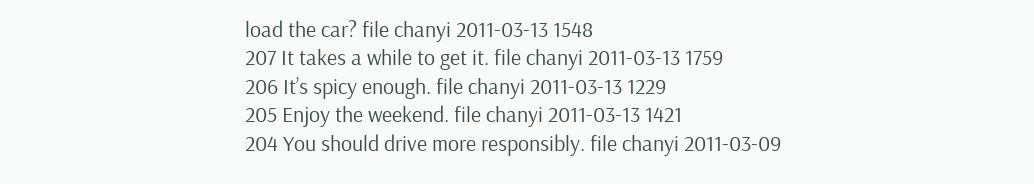load the car? file chanyi 2011-03-13 1548
207 It takes a while to get it. file chanyi 2011-03-13 1759
206 It’s spicy enough. file chanyi 2011-03-13 1229
205 Enjoy the weekend. file chanyi 2011-03-13 1421
204 You should drive more responsibly. file chanyi 2011-03-09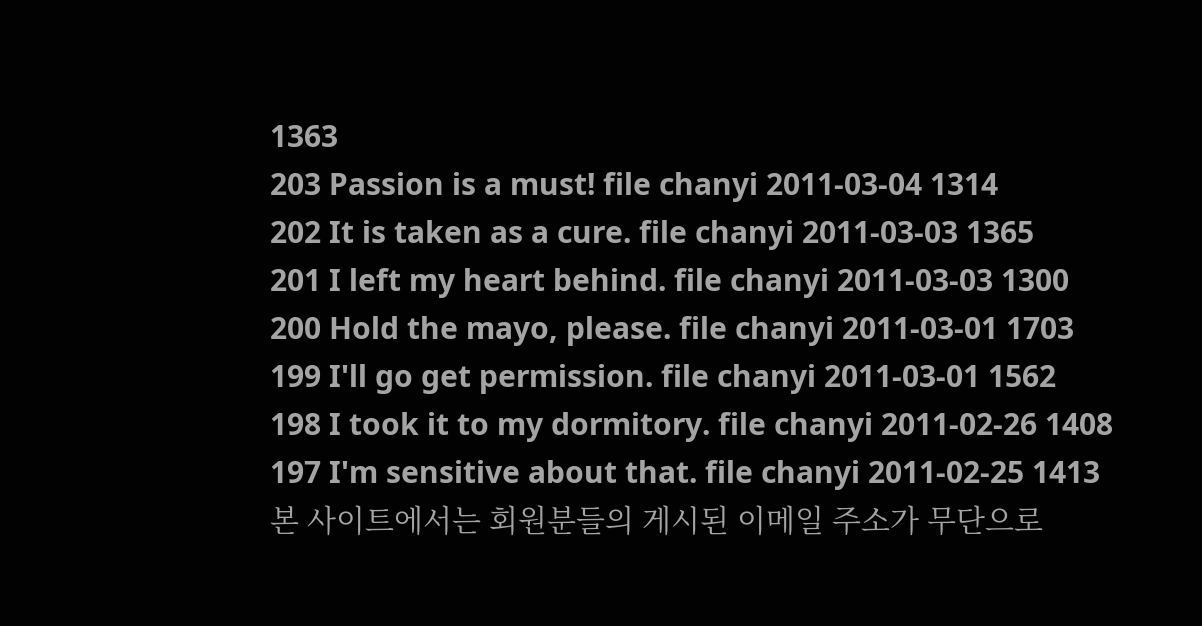1363
203 Passion is a must! file chanyi 2011-03-04 1314
202 It is taken as a cure. file chanyi 2011-03-03 1365
201 I left my heart behind. file chanyi 2011-03-03 1300
200 Hold the mayo, please. file chanyi 2011-03-01 1703
199 I'll go get permission. file chanyi 2011-03-01 1562
198 I took it to my dormitory. file chanyi 2011-02-26 1408
197 I'm sensitive about that. file chanyi 2011-02-25 1413
본 사이트에서는 회원분들의 게시된 이메일 주소가 무단으로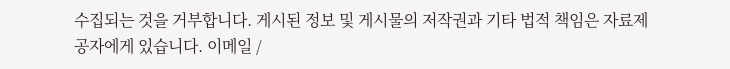수집되는 것을 거부합니다. 게시된 정보 및 게시물의 저작권과 기타 법적 책임은 자료제공자에게 있습니다. 이메일 /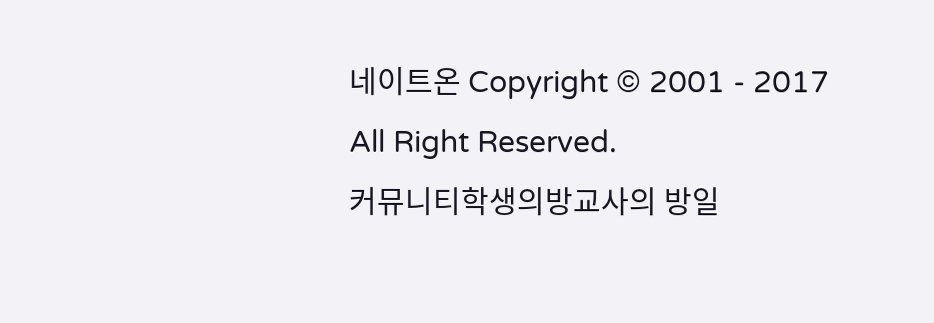네이트온 Copyright © 2001 - 2017 All Right Reserved.
커뮤니티학생의방교사의 방일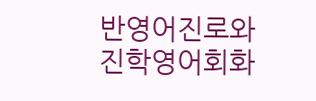반영어진로와 진학영어회화